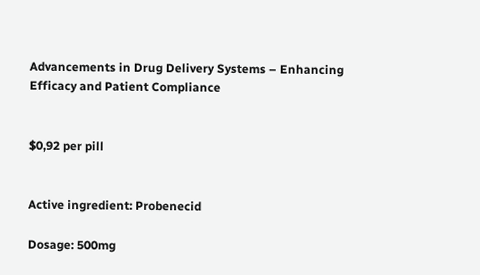Advancements in Drug Delivery Systems – Enhancing Efficacy and Patient Compliance


$0,92 per pill


Active ingredient: Probenecid

Dosage: 500mg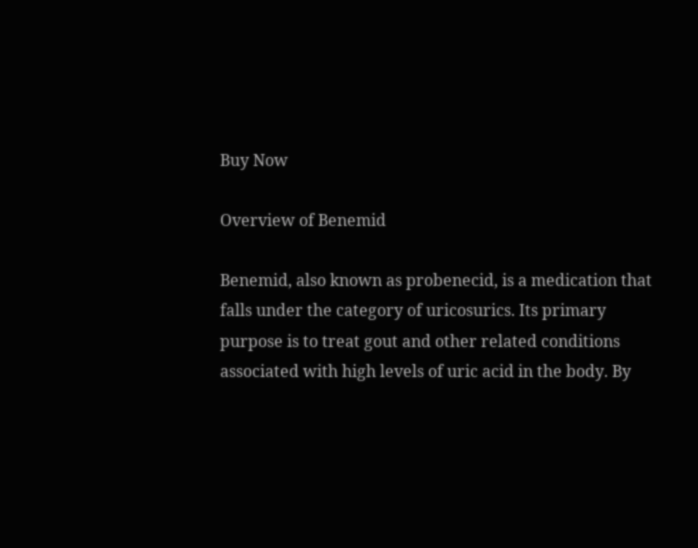Buy Now

Overview of Benemid

Benemid, also known as probenecid, is a medication that falls under the category of uricosurics. Its primary purpose is to treat gout and other related conditions associated with high levels of uric acid in the body. By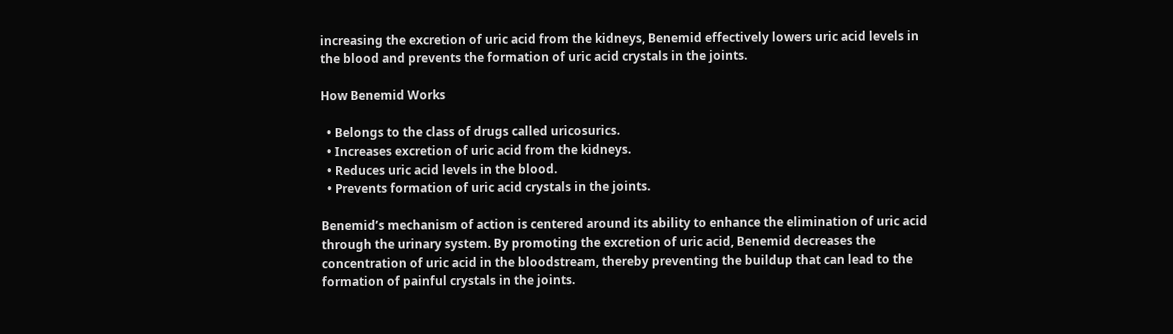increasing the excretion of uric acid from the kidneys, Benemid effectively lowers uric acid levels in the blood and prevents the formation of uric acid crystals in the joints.

How Benemid Works

  • Belongs to the class of drugs called uricosurics.
  • Increases excretion of uric acid from the kidneys.
  • Reduces uric acid levels in the blood.
  • Prevents formation of uric acid crystals in the joints.

Benemid’s mechanism of action is centered around its ability to enhance the elimination of uric acid through the urinary system. By promoting the excretion of uric acid, Benemid decreases the concentration of uric acid in the bloodstream, thereby preventing the buildup that can lead to the formation of painful crystals in the joints.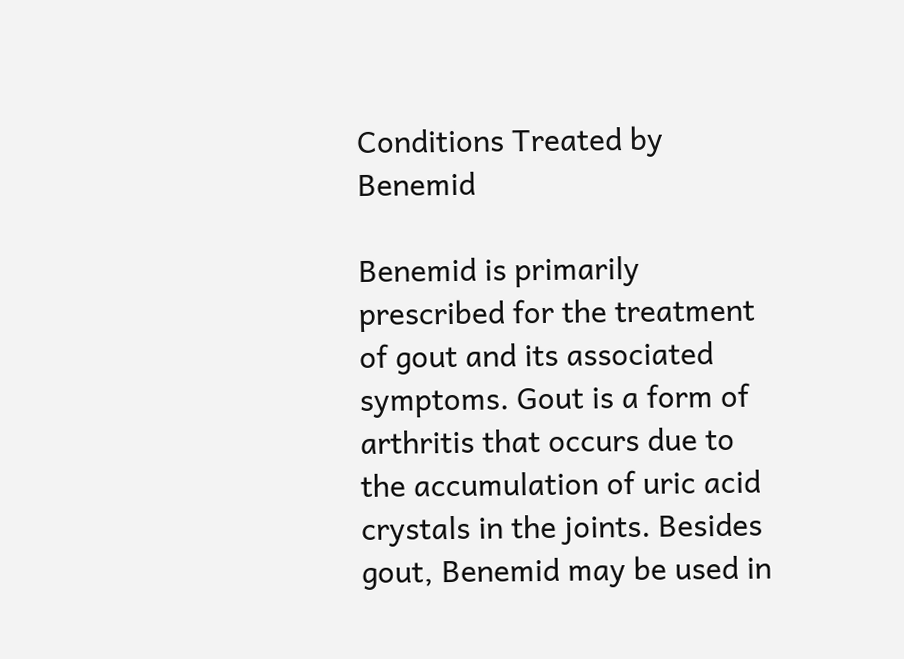Conditions Treated by Benemid

Benemid is primarily prescribed for the treatment of gout and its associated symptoms. Gout is a form of arthritis that occurs due to the accumulation of uric acid crystals in the joints. Besides gout, Benemid may be used in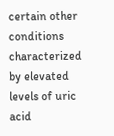certain other conditions characterized by elevated levels of uric acid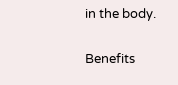in the body.

Benefits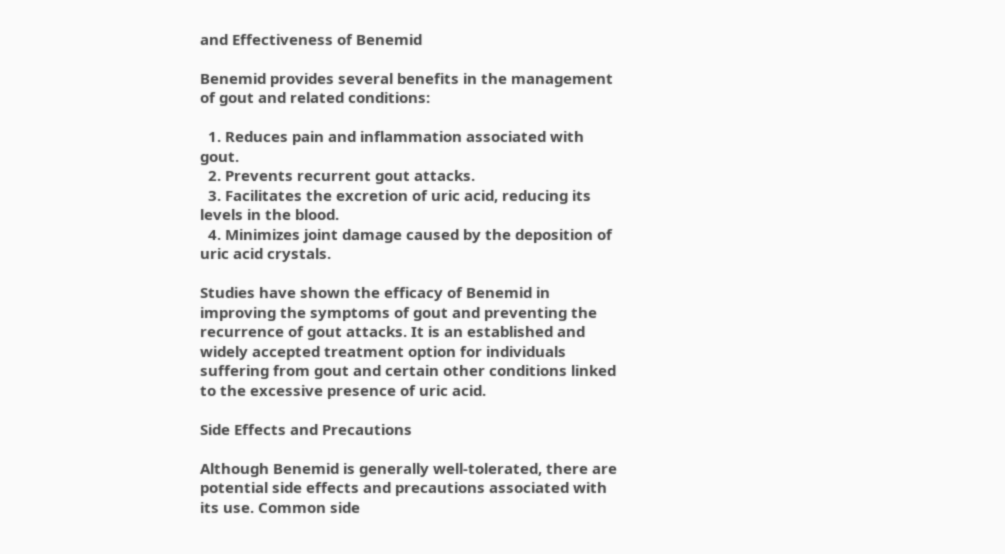and Effectiveness of Benemid

Benemid provides several benefits in the management of gout and related conditions:

  1. Reduces pain and inflammation associated with gout.
  2. Prevents recurrent gout attacks.
  3. Facilitates the excretion of uric acid, reducing its levels in the blood.
  4. Minimizes joint damage caused by the deposition of uric acid crystals.

Studies have shown the efficacy of Benemid in improving the symptoms of gout and preventing the recurrence of gout attacks. It is an established and widely accepted treatment option for individuals suffering from gout and certain other conditions linked to the excessive presence of uric acid.

Side Effects and Precautions

Although Benemid is generally well-tolerated, there are potential side effects and precautions associated with its use. Common side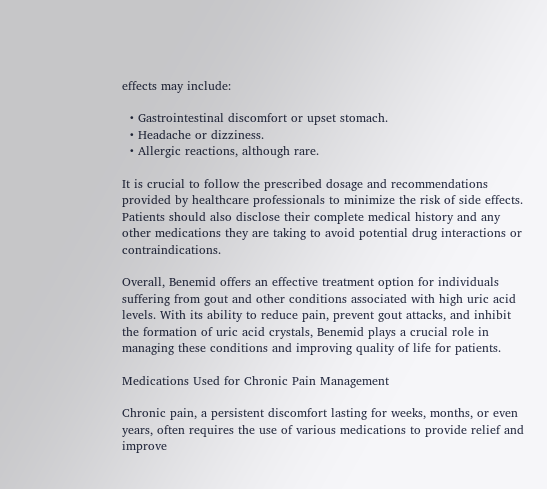effects may include:

  • Gastrointestinal discomfort or upset stomach.
  • Headache or dizziness.
  • Allergic reactions, although rare.

It is crucial to follow the prescribed dosage and recommendations provided by healthcare professionals to minimize the risk of side effects. Patients should also disclose their complete medical history and any other medications they are taking to avoid potential drug interactions or contraindications.

Overall, Benemid offers an effective treatment option for individuals suffering from gout and other conditions associated with high uric acid levels. With its ability to reduce pain, prevent gout attacks, and inhibit the formation of uric acid crystals, Benemid plays a crucial role in managing these conditions and improving quality of life for patients.

Medications Used for Chronic Pain Management

Chronic pain, a persistent discomfort lasting for weeks, months, or even years, often requires the use of various medications to provide relief and improve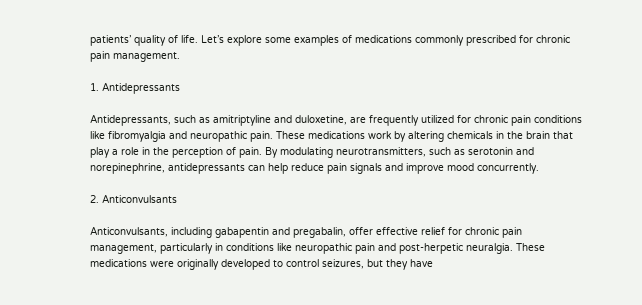patients’ quality of life. Let’s explore some examples of medications commonly prescribed for chronic pain management.

1. Antidepressants

Antidepressants, such as amitriptyline and duloxetine, are frequently utilized for chronic pain conditions like fibromyalgia and neuropathic pain. These medications work by altering chemicals in the brain that play a role in the perception of pain. By modulating neurotransmitters, such as serotonin and norepinephrine, antidepressants can help reduce pain signals and improve mood concurrently.

2. Anticonvulsants

Anticonvulsants, including gabapentin and pregabalin, offer effective relief for chronic pain management, particularly in conditions like neuropathic pain and post-herpetic neuralgia. These medications were originally developed to control seizures, but they have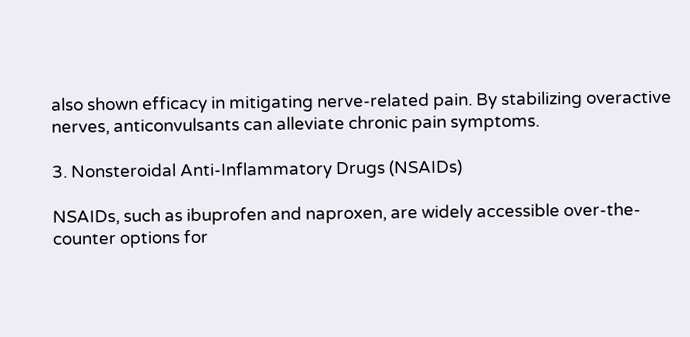also shown efficacy in mitigating nerve-related pain. By stabilizing overactive nerves, anticonvulsants can alleviate chronic pain symptoms.

3. Nonsteroidal Anti-Inflammatory Drugs (NSAIDs)

NSAIDs, such as ibuprofen and naproxen, are widely accessible over-the-counter options for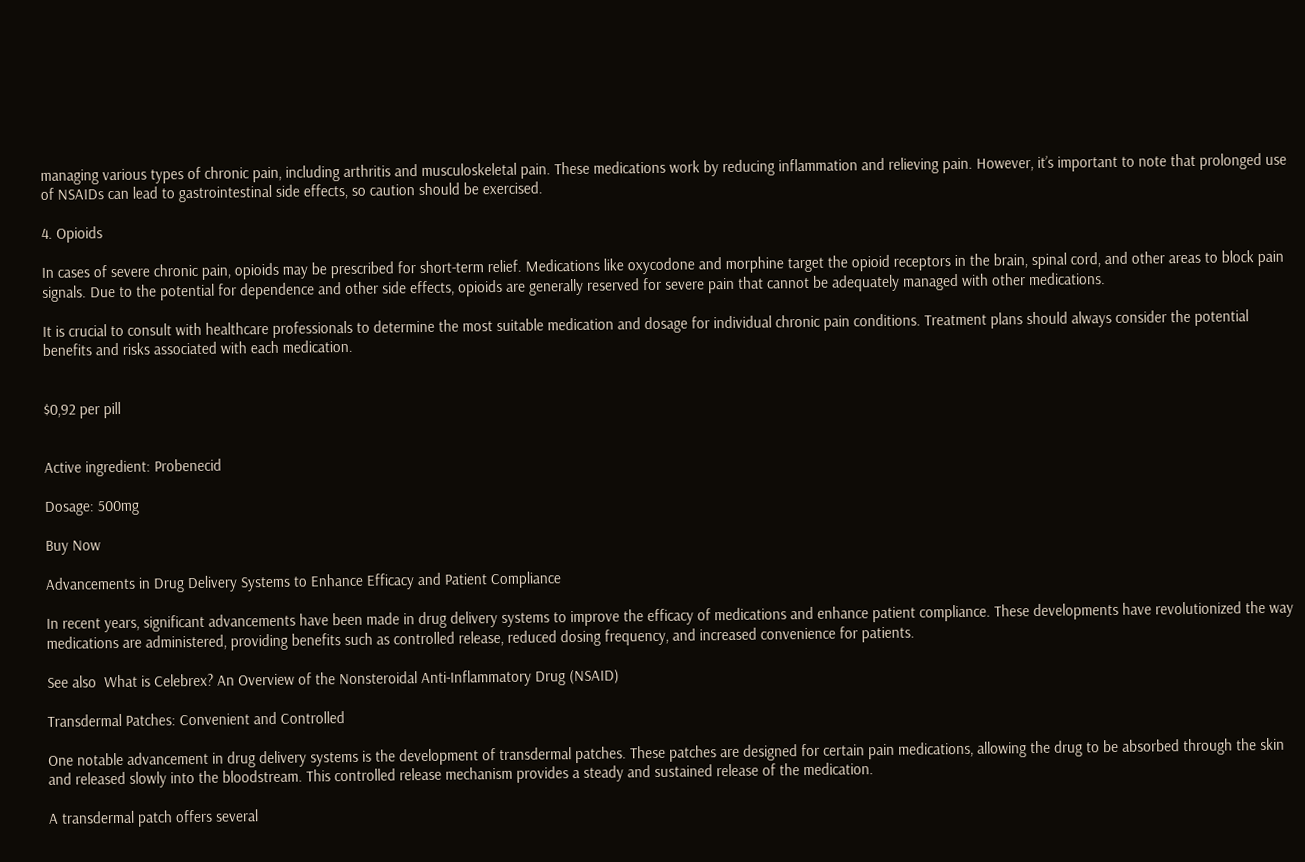managing various types of chronic pain, including arthritis and musculoskeletal pain. These medications work by reducing inflammation and relieving pain. However, it’s important to note that prolonged use of NSAIDs can lead to gastrointestinal side effects, so caution should be exercised.

4. Opioids

In cases of severe chronic pain, opioids may be prescribed for short-term relief. Medications like oxycodone and morphine target the opioid receptors in the brain, spinal cord, and other areas to block pain signals. Due to the potential for dependence and other side effects, opioids are generally reserved for severe pain that cannot be adequately managed with other medications.

It is crucial to consult with healthcare professionals to determine the most suitable medication and dosage for individual chronic pain conditions. Treatment plans should always consider the potential benefits and risks associated with each medication.


$0,92 per pill


Active ingredient: Probenecid

Dosage: 500mg

Buy Now

Advancements in Drug Delivery Systems to Enhance Efficacy and Patient Compliance

In recent years, significant advancements have been made in drug delivery systems to improve the efficacy of medications and enhance patient compliance. These developments have revolutionized the way medications are administered, providing benefits such as controlled release, reduced dosing frequency, and increased convenience for patients.

See also  What is Celebrex? An Overview of the Nonsteroidal Anti-Inflammatory Drug (NSAID)

Transdermal Patches: Convenient and Controlled

One notable advancement in drug delivery systems is the development of transdermal patches. These patches are designed for certain pain medications, allowing the drug to be absorbed through the skin and released slowly into the bloodstream. This controlled release mechanism provides a steady and sustained release of the medication.

A transdermal patch offers several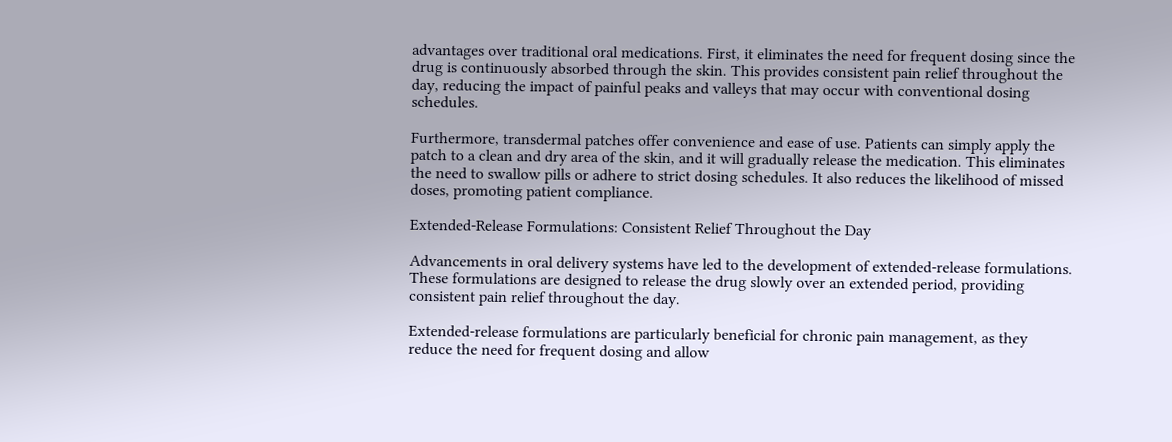advantages over traditional oral medications. First, it eliminates the need for frequent dosing since the drug is continuously absorbed through the skin. This provides consistent pain relief throughout the day, reducing the impact of painful peaks and valleys that may occur with conventional dosing schedules.

Furthermore, transdermal patches offer convenience and ease of use. Patients can simply apply the patch to a clean and dry area of the skin, and it will gradually release the medication. This eliminates the need to swallow pills or adhere to strict dosing schedules. It also reduces the likelihood of missed doses, promoting patient compliance.

Extended-Release Formulations: Consistent Relief Throughout the Day

Advancements in oral delivery systems have led to the development of extended-release formulations. These formulations are designed to release the drug slowly over an extended period, providing consistent pain relief throughout the day.

Extended-release formulations are particularly beneficial for chronic pain management, as they reduce the need for frequent dosing and allow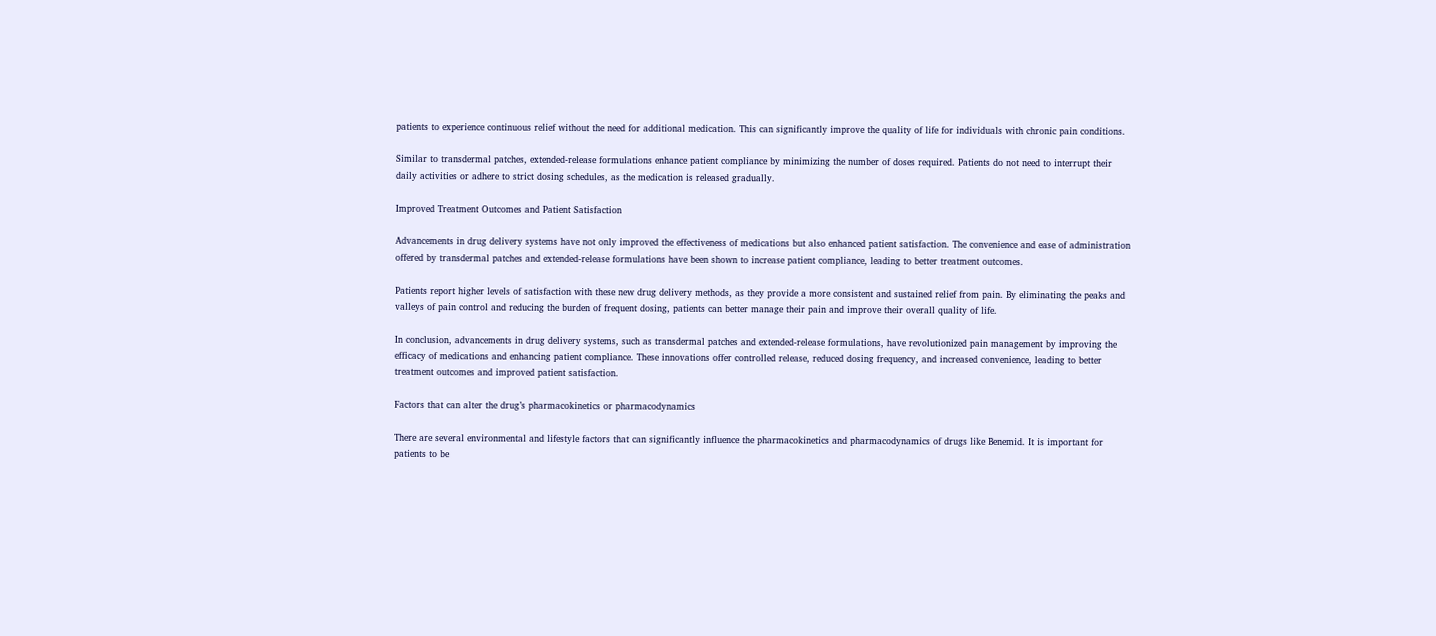patients to experience continuous relief without the need for additional medication. This can significantly improve the quality of life for individuals with chronic pain conditions.

Similar to transdermal patches, extended-release formulations enhance patient compliance by minimizing the number of doses required. Patients do not need to interrupt their daily activities or adhere to strict dosing schedules, as the medication is released gradually.

Improved Treatment Outcomes and Patient Satisfaction

Advancements in drug delivery systems have not only improved the effectiveness of medications but also enhanced patient satisfaction. The convenience and ease of administration offered by transdermal patches and extended-release formulations have been shown to increase patient compliance, leading to better treatment outcomes.

Patients report higher levels of satisfaction with these new drug delivery methods, as they provide a more consistent and sustained relief from pain. By eliminating the peaks and valleys of pain control and reducing the burden of frequent dosing, patients can better manage their pain and improve their overall quality of life.

In conclusion, advancements in drug delivery systems, such as transdermal patches and extended-release formulations, have revolutionized pain management by improving the efficacy of medications and enhancing patient compliance. These innovations offer controlled release, reduced dosing frequency, and increased convenience, leading to better treatment outcomes and improved patient satisfaction.

Factors that can alter the drug’s pharmacokinetics or pharmacodynamics

There are several environmental and lifestyle factors that can significantly influence the pharmacokinetics and pharmacodynamics of drugs like Benemid. It is important for patients to be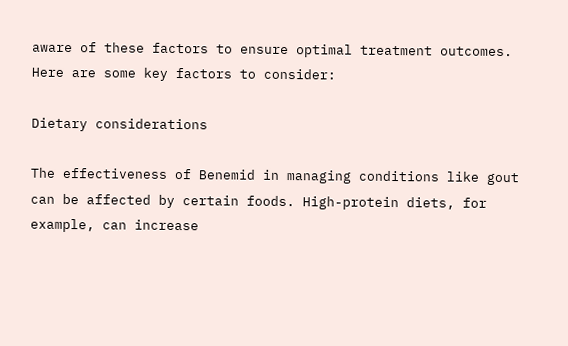aware of these factors to ensure optimal treatment outcomes. Here are some key factors to consider:

Dietary considerations

The effectiveness of Benemid in managing conditions like gout can be affected by certain foods. High-protein diets, for example, can increase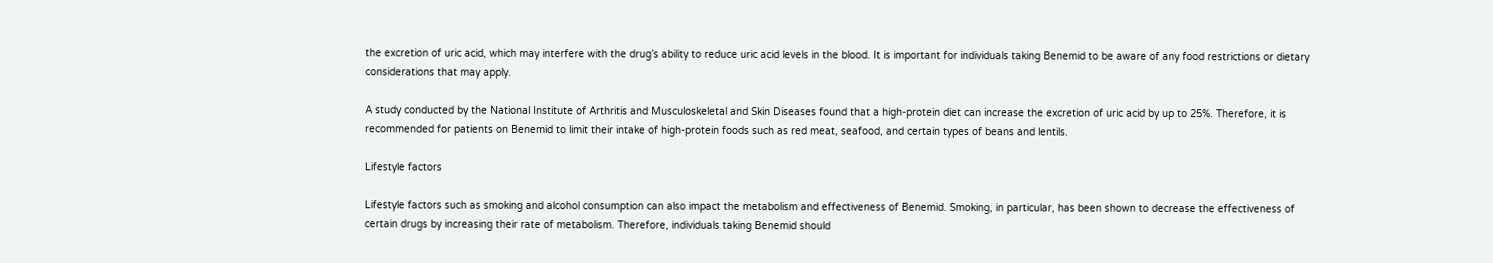the excretion of uric acid, which may interfere with the drug’s ability to reduce uric acid levels in the blood. It is important for individuals taking Benemid to be aware of any food restrictions or dietary considerations that may apply.

A study conducted by the National Institute of Arthritis and Musculoskeletal and Skin Diseases found that a high-protein diet can increase the excretion of uric acid by up to 25%. Therefore, it is recommended for patients on Benemid to limit their intake of high-protein foods such as red meat, seafood, and certain types of beans and lentils.

Lifestyle factors

Lifestyle factors such as smoking and alcohol consumption can also impact the metabolism and effectiveness of Benemid. Smoking, in particular, has been shown to decrease the effectiveness of certain drugs by increasing their rate of metabolism. Therefore, individuals taking Benemid should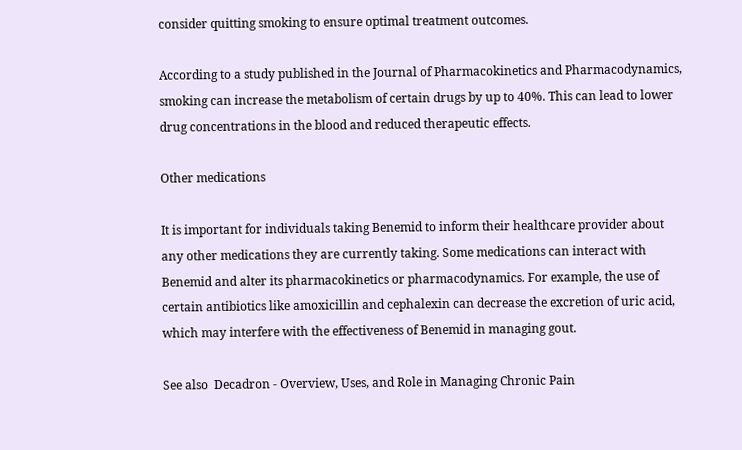consider quitting smoking to ensure optimal treatment outcomes.

According to a study published in the Journal of Pharmacokinetics and Pharmacodynamics, smoking can increase the metabolism of certain drugs by up to 40%. This can lead to lower drug concentrations in the blood and reduced therapeutic effects.

Other medications

It is important for individuals taking Benemid to inform their healthcare provider about any other medications they are currently taking. Some medications can interact with Benemid and alter its pharmacokinetics or pharmacodynamics. For example, the use of certain antibiotics like amoxicillin and cephalexin can decrease the excretion of uric acid, which may interfere with the effectiveness of Benemid in managing gout.

See also  Decadron - Overview, Uses, and Role in Managing Chronic Pain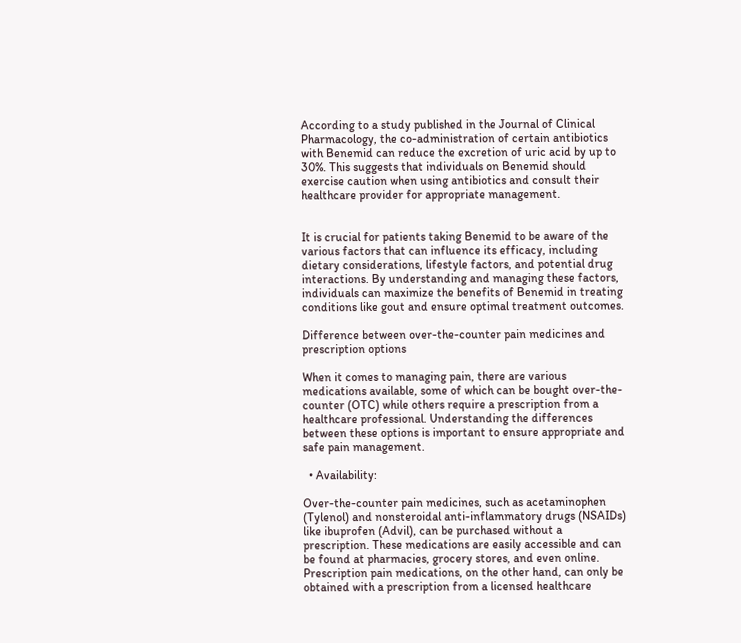According to a study published in the Journal of Clinical Pharmacology, the co-administration of certain antibiotics with Benemid can reduce the excretion of uric acid by up to 30%. This suggests that individuals on Benemid should exercise caution when using antibiotics and consult their healthcare provider for appropriate management.


It is crucial for patients taking Benemid to be aware of the various factors that can influence its efficacy, including dietary considerations, lifestyle factors, and potential drug interactions. By understanding and managing these factors, individuals can maximize the benefits of Benemid in treating conditions like gout and ensure optimal treatment outcomes.

Difference between over-the-counter pain medicines and prescription options

When it comes to managing pain, there are various medications available, some of which can be bought over-the-counter (OTC) while others require a prescription from a healthcare professional. Understanding the differences between these options is important to ensure appropriate and safe pain management.

  • Availability:

Over-the-counter pain medicines, such as acetaminophen (Tylenol) and nonsteroidal anti-inflammatory drugs (NSAIDs) like ibuprofen (Advil), can be purchased without a prescription. These medications are easily accessible and can be found at pharmacies, grocery stores, and even online. Prescription pain medications, on the other hand, can only be obtained with a prescription from a licensed healthcare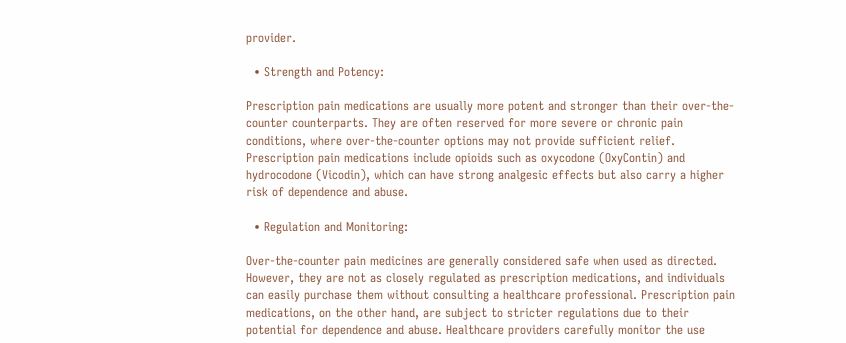provider.

  • Strength and Potency:

Prescription pain medications are usually more potent and stronger than their over-the-counter counterparts. They are often reserved for more severe or chronic pain conditions, where over-the-counter options may not provide sufficient relief. Prescription pain medications include opioids such as oxycodone (OxyContin) and hydrocodone (Vicodin), which can have strong analgesic effects but also carry a higher risk of dependence and abuse.

  • Regulation and Monitoring:

Over-the-counter pain medicines are generally considered safe when used as directed. However, they are not as closely regulated as prescription medications, and individuals can easily purchase them without consulting a healthcare professional. Prescription pain medications, on the other hand, are subject to stricter regulations due to their potential for dependence and abuse. Healthcare providers carefully monitor the use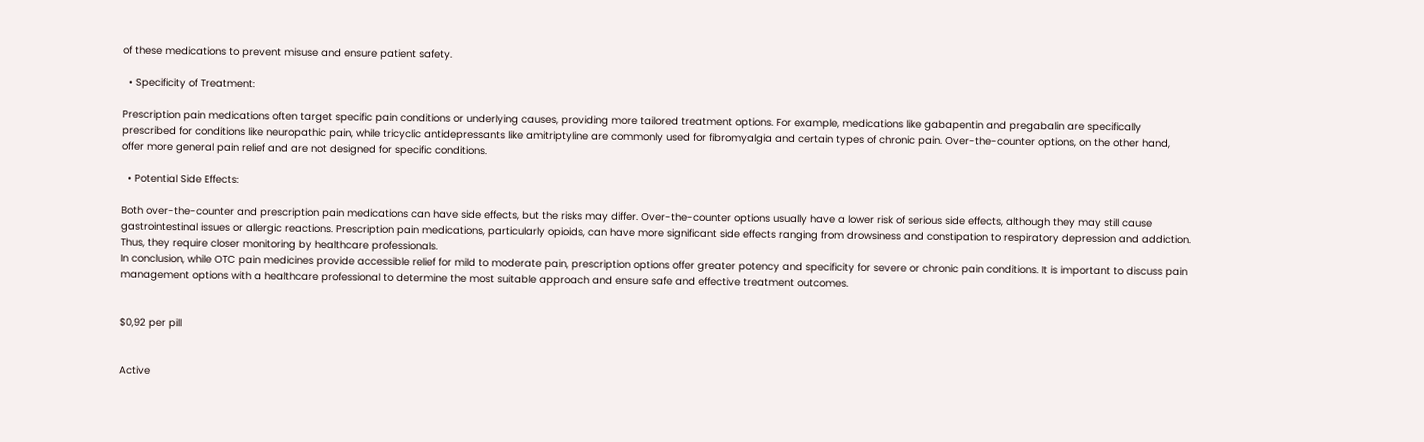of these medications to prevent misuse and ensure patient safety.

  • Specificity of Treatment:

Prescription pain medications often target specific pain conditions or underlying causes, providing more tailored treatment options. For example, medications like gabapentin and pregabalin are specifically prescribed for conditions like neuropathic pain, while tricyclic antidepressants like amitriptyline are commonly used for fibromyalgia and certain types of chronic pain. Over-the-counter options, on the other hand, offer more general pain relief and are not designed for specific conditions.

  • Potential Side Effects:

Both over-the-counter and prescription pain medications can have side effects, but the risks may differ. Over-the-counter options usually have a lower risk of serious side effects, although they may still cause gastrointestinal issues or allergic reactions. Prescription pain medications, particularly opioids, can have more significant side effects ranging from drowsiness and constipation to respiratory depression and addiction. Thus, they require closer monitoring by healthcare professionals.
In conclusion, while OTC pain medicines provide accessible relief for mild to moderate pain, prescription options offer greater potency and specificity for severe or chronic pain conditions. It is important to discuss pain management options with a healthcare professional to determine the most suitable approach and ensure safe and effective treatment outcomes.


$0,92 per pill


Active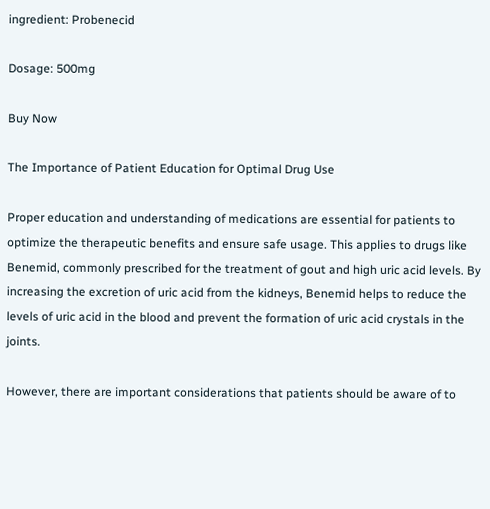ingredient: Probenecid

Dosage: 500mg

Buy Now

The Importance of Patient Education for Optimal Drug Use

Proper education and understanding of medications are essential for patients to optimize the therapeutic benefits and ensure safe usage. This applies to drugs like Benemid, commonly prescribed for the treatment of gout and high uric acid levels. By increasing the excretion of uric acid from the kidneys, Benemid helps to reduce the levels of uric acid in the blood and prevent the formation of uric acid crystals in the joints.

However, there are important considerations that patients should be aware of to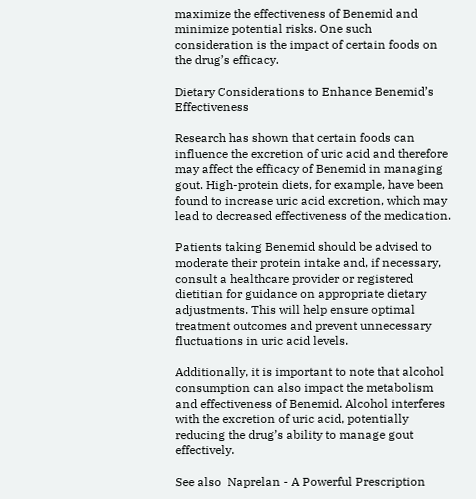maximize the effectiveness of Benemid and minimize potential risks. One such consideration is the impact of certain foods on the drug’s efficacy.

Dietary Considerations to Enhance Benemid’s Effectiveness

Research has shown that certain foods can influence the excretion of uric acid and therefore may affect the efficacy of Benemid in managing gout. High-protein diets, for example, have been found to increase uric acid excretion, which may lead to decreased effectiveness of the medication.

Patients taking Benemid should be advised to moderate their protein intake and, if necessary, consult a healthcare provider or registered dietitian for guidance on appropriate dietary adjustments. This will help ensure optimal treatment outcomes and prevent unnecessary fluctuations in uric acid levels.

Additionally, it is important to note that alcohol consumption can also impact the metabolism and effectiveness of Benemid. Alcohol interferes with the excretion of uric acid, potentially reducing the drug’s ability to manage gout effectively.

See also  Naprelan - A Powerful Prescription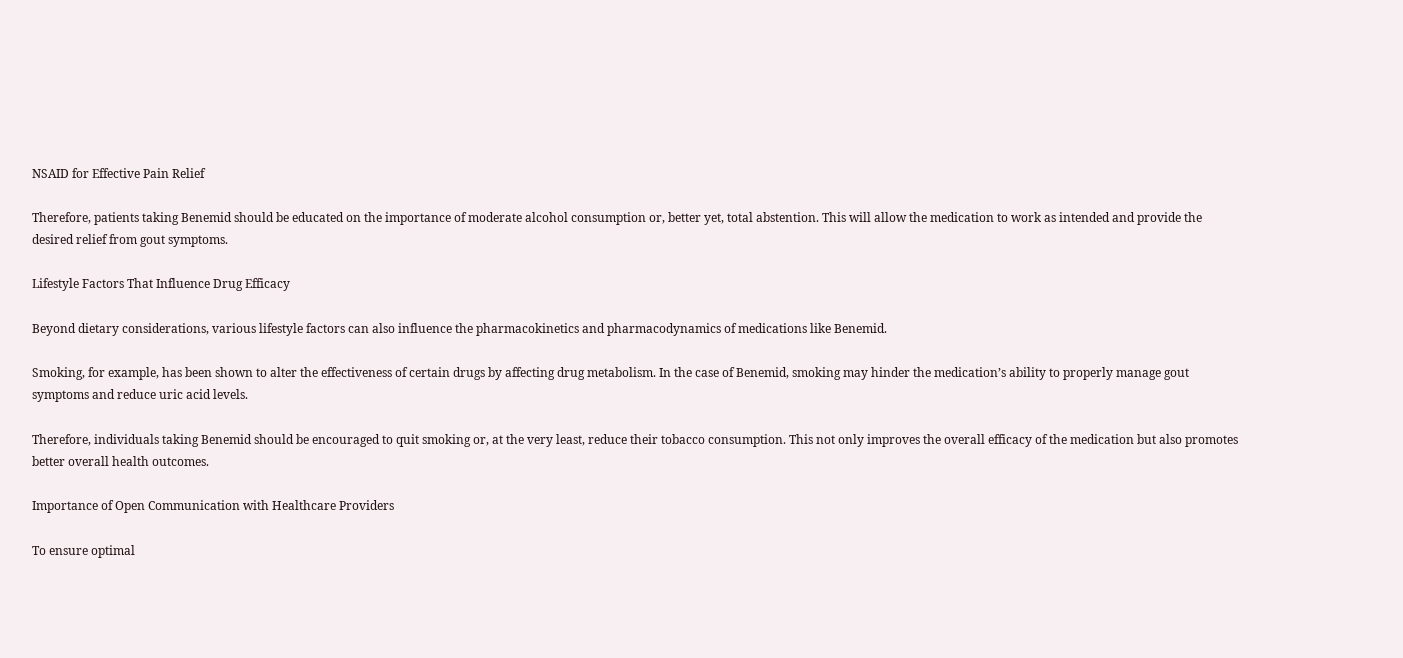NSAID for Effective Pain Relief

Therefore, patients taking Benemid should be educated on the importance of moderate alcohol consumption or, better yet, total abstention. This will allow the medication to work as intended and provide the desired relief from gout symptoms.

Lifestyle Factors That Influence Drug Efficacy

Beyond dietary considerations, various lifestyle factors can also influence the pharmacokinetics and pharmacodynamics of medications like Benemid.

Smoking, for example, has been shown to alter the effectiveness of certain drugs by affecting drug metabolism. In the case of Benemid, smoking may hinder the medication’s ability to properly manage gout symptoms and reduce uric acid levels.

Therefore, individuals taking Benemid should be encouraged to quit smoking or, at the very least, reduce their tobacco consumption. This not only improves the overall efficacy of the medication but also promotes better overall health outcomes.

Importance of Open Communication with Healthcare Providers

To ensure optimal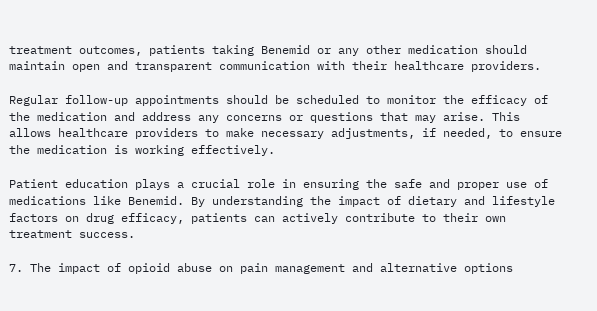treatment outcomes, patients taking Benemid or any other medication should maintain open and transparent communication with their healthcare providers.

Regular follow-up appointments should be scheduled to monitor the efficacy of the medication and address any concerns or questions that may arise. This allows healthcare providers to make necessary adjustments, if needed, to ensure the medication is working effectively.

Patient education plays a crucial role in ensuring the safe and proper use of medications like Benemid. By understanding the impact of dietary and lifestyle factors on drug efficacy, patients can actively contribute to their own treatment success.

7. The impact of opioid abuse on pain management and alternative options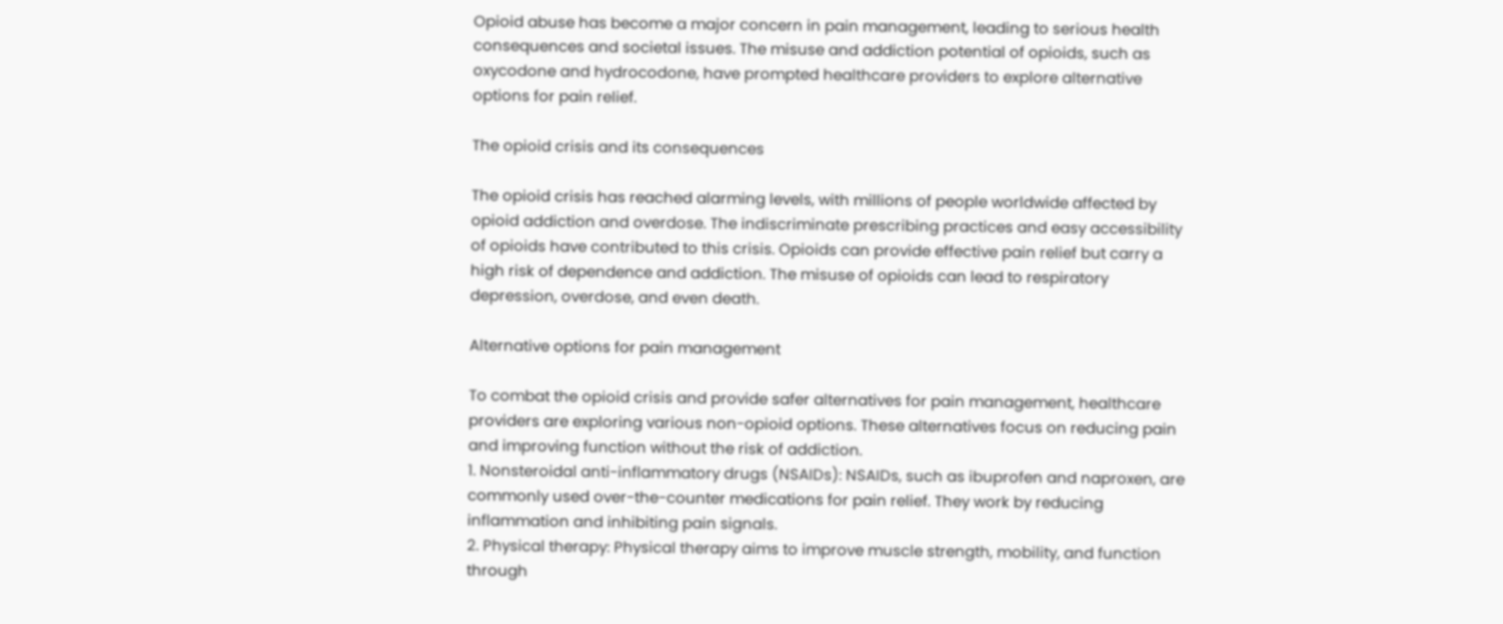Opioid abuse has become a major concern in pain management, leading to serious health consequences and societal issues. The misuse and addiction potential of opioids, such as oxycodone and hydrocodone, have prompted healthcare providers to explore alternative options for pain relief.

The opioid crisis and its consequences

The opioid crisis has reached alarming levels, with millions of people worldwide affected by opioid addiction and overdose. The indiscriminate prescribing practices and easy accessibility of opioids have contributed to this crisis. Opioids can provide effective pain relief but carry a high risk of dependence and addiction. The misuse of opioids can lead to respiratory depression, overdose, and even death.

Alternative options for pain management

To combat the opioid crisis and provide safer alternatives for pain management, healthcare providers are exploring various non-opioid options. These alternatives focus on reducing pain and improving function without the risk of addiction.
1. Nonsteroidal anti-inflammatory drugs (NSAIDs): NSAIDs, such as ibuprofen and naproxen, are commonly used over-the-counter medications for pain relief. They work by reducing inflammation and inhibiting pain signals.
2. Physical therapy: Physical therapy aims to improve muscle strength, mobility, and function through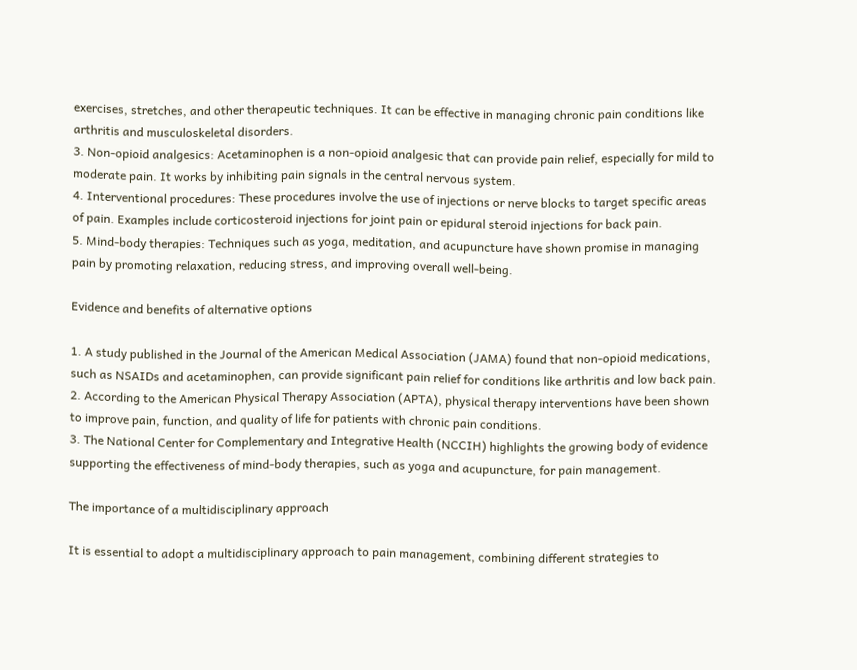exercises, stretches, and other therapeutic techniques. It can be effective in managing chronic pain conditions like arthritis and musculoskeletal disorders.
3. Non-opioid analgesics: Acetaminophen is a non-opioid analgesic that can provide pain relief, especially for mild to moderate pain. It works by inhibiting pain signals in the central nervous system.
4. Interventional procedures: These procedures involve the use of injections or nerve blocks to target specific areas of pain. Examples include corticosteroid injections for joint pain or epidural steroid injections for back pain.
5. Mind-body therapies: Techniques such as yoga, meditation, and acupuncture have shown promise in managing pain by promoting relaxation, reducing stress, and improving overall well-being.

Evidence and benefits of alternative options

1. A study published in the Journal of the American Medical Association (JAMA) found that non-opioid medications, such as NSAIDs and acetaminophen, can provide significant pain relief for conditions like arthritis and low back pain.
2. According to the American Physical Therapy Association (APTA), physical therapy interventions have been shown to improve pain, function, and quality of life for patients with chronic pain conditions.
3. The National Center for Complementary and Integrative Health (NCCIH) highlights the growing body of evidence supporting the effectiveness of mind-body therapies, such as yoga and acupuncture, for pain management.

The importance of a multidisciplinary approach

It is essential to adopt a multidisciplinary approach to pain management, combining different strategies to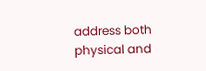address both physical and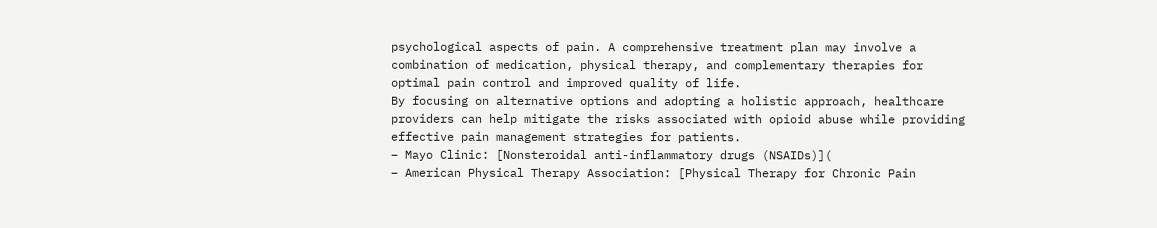psychological aspects of pain. A comprehensive treatment plan may involve a combination of medication, physical therapy, and complementary therapies for optimal pain control and improved quality of life.
By focusing on alternative options and adopting a holistic approach, healthcare providers can help mitigate the risks associated with opioid abuse while providing effective pain management strategies for patients.
– Mayo Clinic: [Nonsteroidal anti-inflammatory drugs (NSAIDs)](
– American Physical Therapy Association: [Physical Therapy for Chronic Pain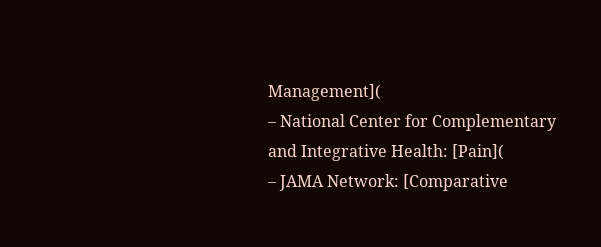Management](
– National Center for Complementary and Integrative Health: [Pain](
– JAMA Network: [Comparative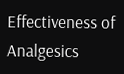Effectiveness of Analgesics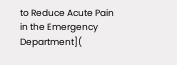to Reduce Acute Pain in the Emergency Department](